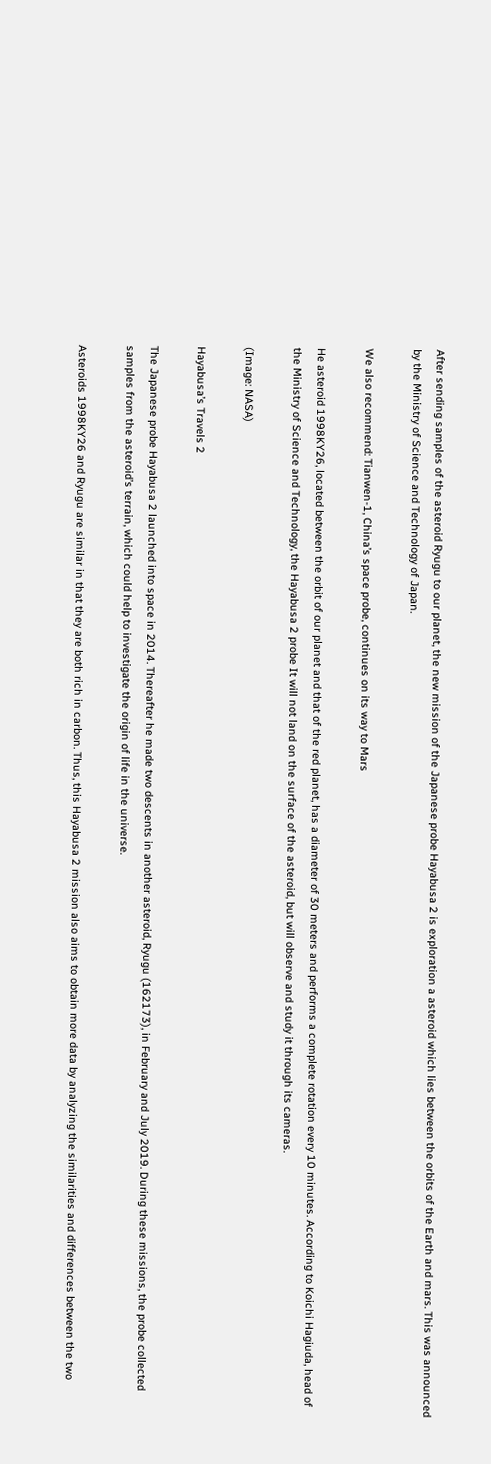After sending samples of the asteroid Ryugu to our planet, the new mission of the Japanese probe Hayabusa 2 is exploration a asteroid which lies between the orbits of the Earth and mars. This was announced by the Ministry of Science and Technology of Japan.

We also recommend: Tianwen-1, China’s space probe, continues on its way to Mars

He asteroid 1998KY26, located between the orbit of our planet and that of the red planet, has a diameter of 30 meters and performs a complete rotation every 10 minutes. According to Koichi Hagiuda, head of the Ministry of Science and Technology, the Hayabusa 2 probe It will not land on the surface of the asteroid, but will observe and study it through its cameras.

(Image: NASA)

Hayabusa’s Travels 2

The Japanese probe Hayabusa 2 launched into space in 2014. Thereafter he made two descents in another asteroid, Ryugu (162173), in February and July 2019. During these missions, the probe collected samples from the asteroid’s terrain, which could help to investigate the origin of life in the universe.

Asteroids 1998KY26 and Ryugu are similar in that they are both rich in carbon. Thus, this Hayabusa 2 mission also aims to obtain more data by analyzing the similarities and differences between the two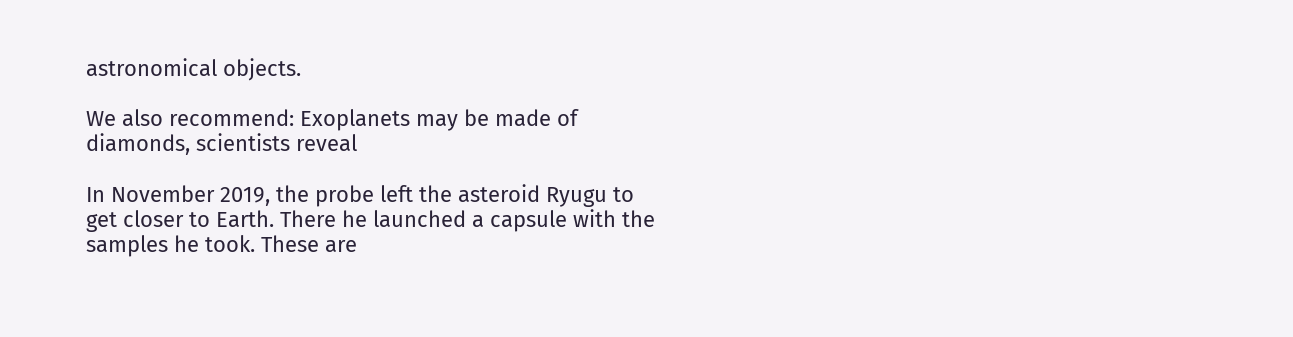astronomical objects.

We also recommend: Exoplanets may be made of diamonds, scientists reveal

In November 2019, the probe left the asteroid Ryugu to get closer to Earth. There he launched a capsule with the samples he took. These are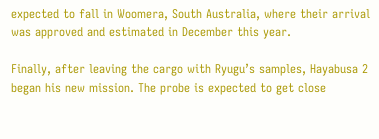expected to fall in Woomera, South Australia, where their arrival was approved and estimated in December this year.

Finally, after leaving the cargo with Ryugu’s samples, Hayabusa 2 began his new mission. The probe is expected to get close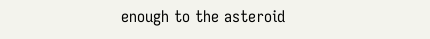enough to the asteroid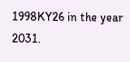1998KY26 in the year 2031.